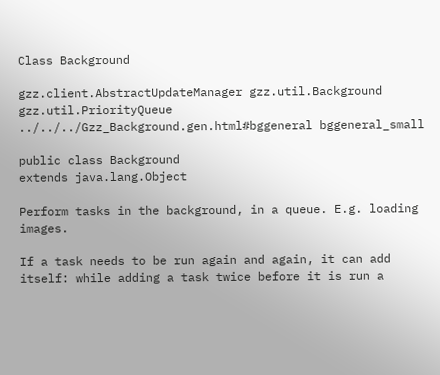Class Background

gzz.client.AbstractUpdateManager gzz.util.Background gzz.util.PriorityQueue ../../../Gzz_Background.gen.html#bggeneral bggeneral_small

public class Background
extends java.lang.Object

Perform tasks in the background, in a queue. E.g. loading images.

If a task needs to be run again and again, it can add itself: while adding a task twice before it is run a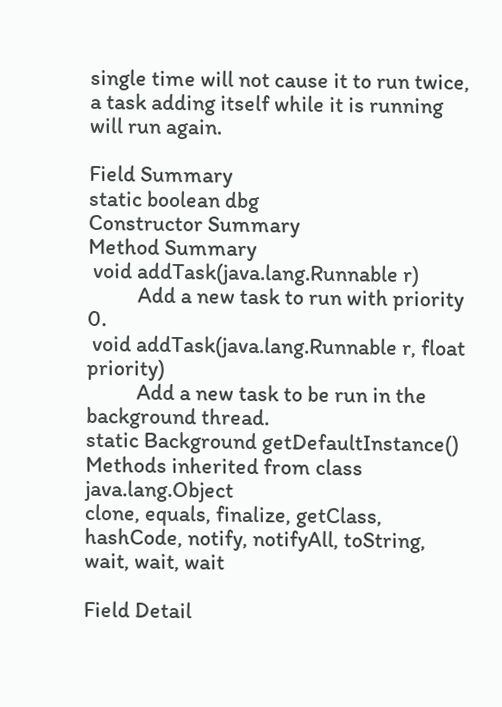single time will not cause it to run twice, a task adding itself while it is running will run again.

Field Summary
static boolean dbg
Constructor Summary
Method Summary
 void addTask(java.lang.Runnable r)
          Add a new task to run with priority 0.
 void addTask(java.lang.Runnable r, float priority)
          Add a new task to be run in the background thread.
static Background getDefaultInstance()
Methods inherited from class java.lang.Object
clone, equals, finalize, getClass, hashCode, notify, notifyAll, toString, wait, wait, wait

Field Detail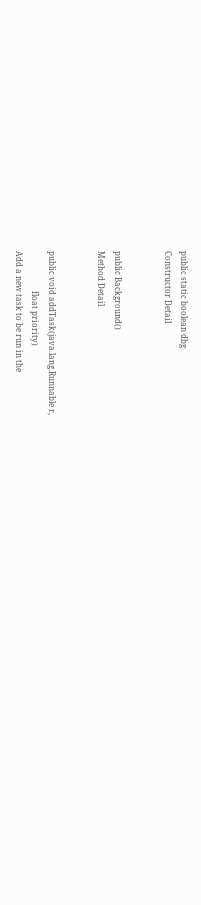public static boolean dbg
Constructor Detail


public Background()
Method Detail


public void addTask(java.lang.Runnable r,
                    float priority)
Add a new task to be run in the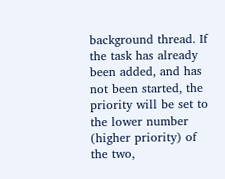background thread. If the task has already been added, and has not been started, the priority will be set to the lower number (higher priority) of the two,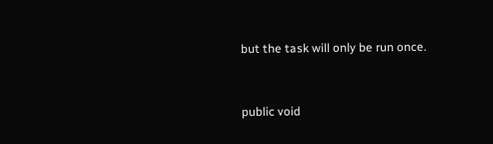but the task will only be run once.


public void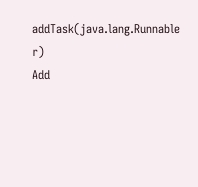addTask(java.lang.Runnable r)
Add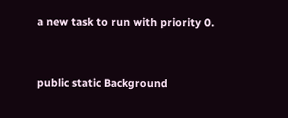a new task to run with priority 0.


public static Background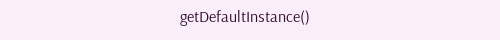getDefaultInstance()